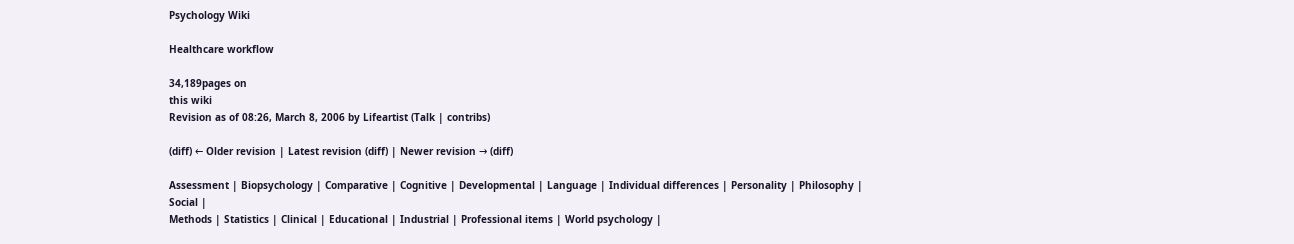Psychology Wiki

Healthcare workflow

34,189pages on
this wiki
Revision as of 08:26, March 8, 2006 by Lifeartist (Talk | contribs)

(diff) ← Older revision | Latest revision (diff) | Newer revision → (diff)

Assessment | Biopsychology | Comparative | Cognitive | Developmental | Language | Individual differences | Personality | Philosophy | Social |
Methods | Statistics | Clinical | Educational | Industrial | Professional items | World psychology |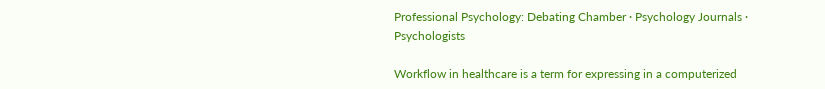Professional Psychology: Debating Chamber · Psychology Journals · Psychologists

Workflow in healthcare is a term for expressing in a computerized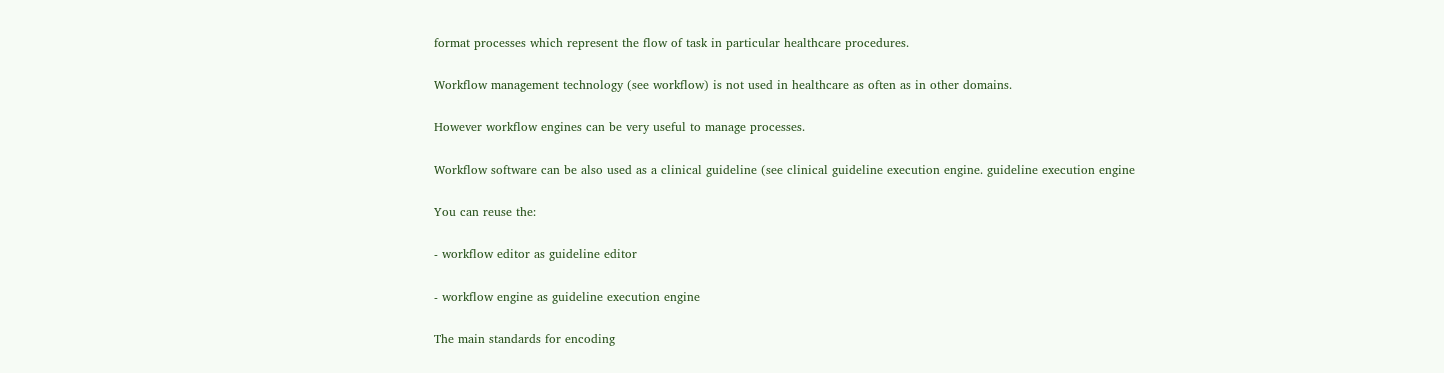format processes which represent the flow of task in particular healthcare procedures.

Workflow management technology (see workflow) is not used in healthcare as often as in other domains.

However workflow engines can be very useful to manage processes.

Workflow software can be also used as a clinical guideline (see clinical guideline execution engine. guideline execution engine

You can reuse the:

- workflow editor as guideline editor

- workflow engine as guideline execution engine

The main standards for encoding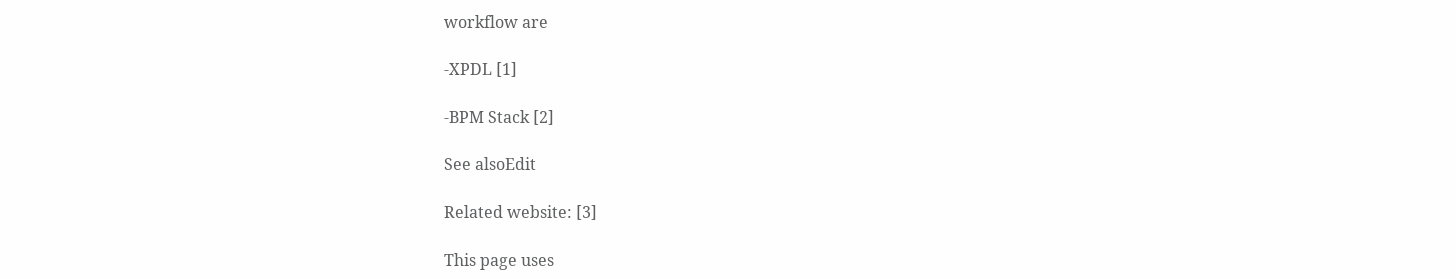workflow are

-XPDL [1]

-BPM Stack [2]

See alsoEdit

Related website: [3]

This page uses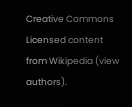Creative Commons Licensed content from Wikipedia (view authors).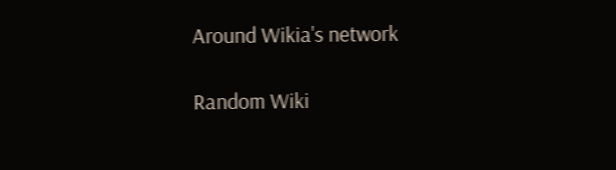Around Wikia's network

Random Wiki